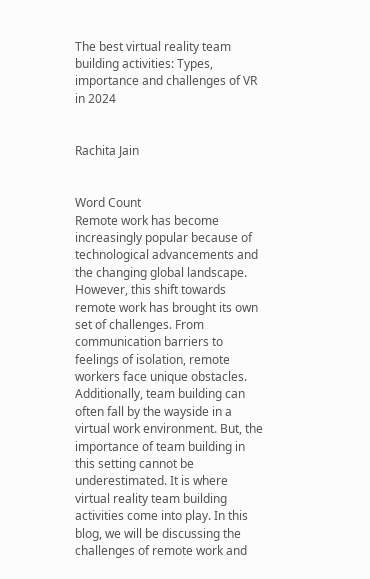The best virtual reality team building activities: Types, importance and challenges of VR in 2024


Rachita Jain


Word Count
Remote work has become increasingly popular because of technological advancements and the changing global landscape. However, this shift towards remote work has brought its own set of challenges. From communication barriers to feelings of isolation, remote workers face unique obstacles. Additionally, team building can often fall by the wayside in a virtual work environment. But, the importance of team building in this setting cannot be underestimated. It is where virtual reality team building activities come into play. In this blog, we will be discussing the challenges of remote work and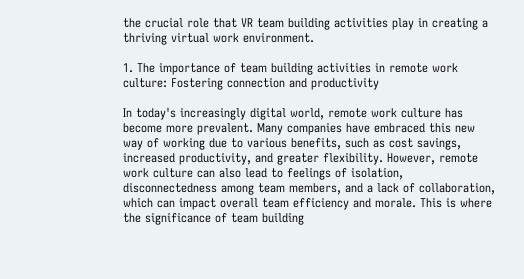the crucial role that VR team building activities play in creating a thriving virtual work environment.

1. The importance of team building activities in remote work culture: Fostering connection and productivity

In today's increasingly digital world, remote work culture has become more prevalent. Many companies have embraced this new way of working due to various benefits, such as cost savings, increased productivity, and greater flexibility. However, remote work culture can also lead to feelings of isolation, disconnectedness among team members, and a lack of collaboration, which can impact overall team efficiency and morale. This is where the significance of team building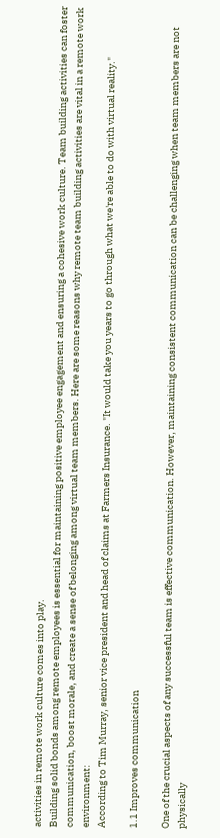activities in remote work culture comes into play.
Building solid bonds among remote employees is essential for maintaining positive employee engagement and ensuring a cohesive work culture. Team building activities can foster communication, boost morale, and create a sense of belonging among virtual team members. Here are some reasons why remote team building activities are vital in a remote work environment:
According to Tim Murray, senior vice president and head of claims at Farmers Insurance. "It would take you years to go through what we're able to do with virtual reality."

1.1 Improves communication

One of the crucial aspects of any successful team is effective communication. However, maintaining consistent communication can be challenging when team members are not physically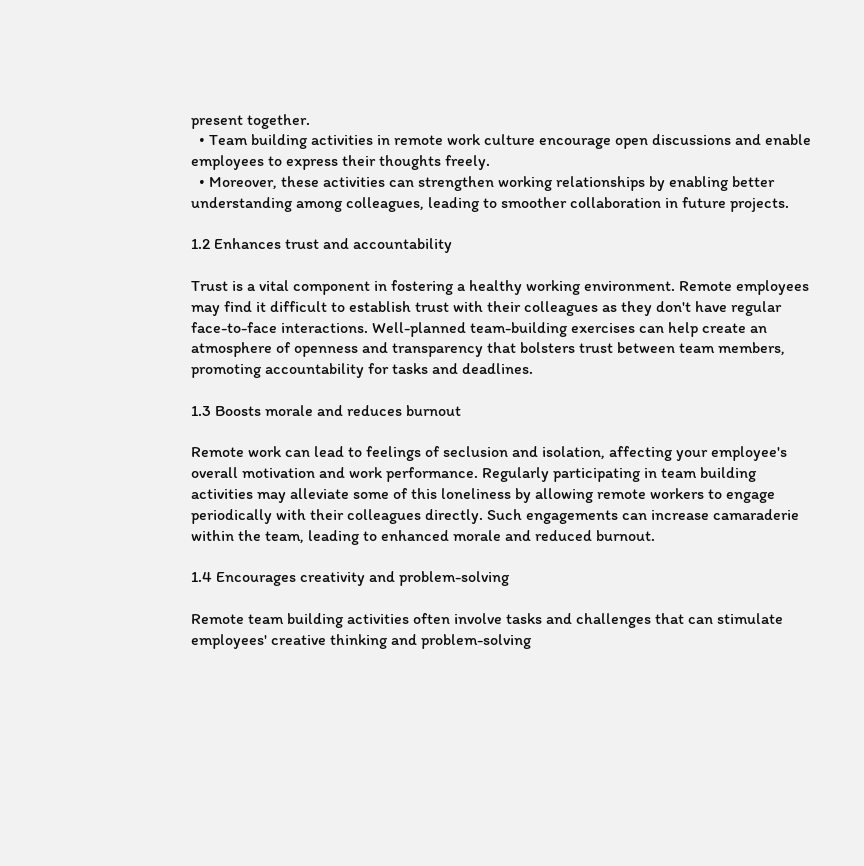present together.
  • Team building activities in remote work culture encourage open discussions and enable employees to express their thoughts freely.
  • Moreover, these activities can strengthen working relationships by enabling better understanding among colleagues, leading to smoother collaboration in future projects.

1.2 Enhances trust and accountability

Trust is a vital component in fostering a healthy working environment. Remote employees may find it difficult to establish trust with their colleagues as they don't have regular face-to-face interactions. Well-planned team-building exercises can help create an atmosphere of openness and transparency that bolsters trust between team members, promoting accountability for tasks and deadlines.

1.3 Boosts morale and reduces burnout

Remote work can lead to feelings of seclusion and isolation, affecting your employee's overall motivation and work performance. Regularly participating in team building activities may alleviate some of this loneliness by allowing remote workers to engage periodically with their colleagues directly. Such engagements can increase camaraderie within the team, leading to enhanced morale and reduced burnout.

1.4 Encourages creativity and problem-solving

Remote team building activities often involve tasks and challenges that can stimulate employees' creative thinking and problem-solving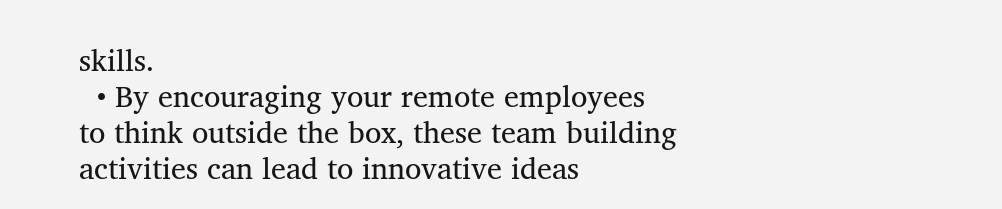skills.
  • By encouraging your remote employees to think outside the box, these team building activities can lead to innovative ideas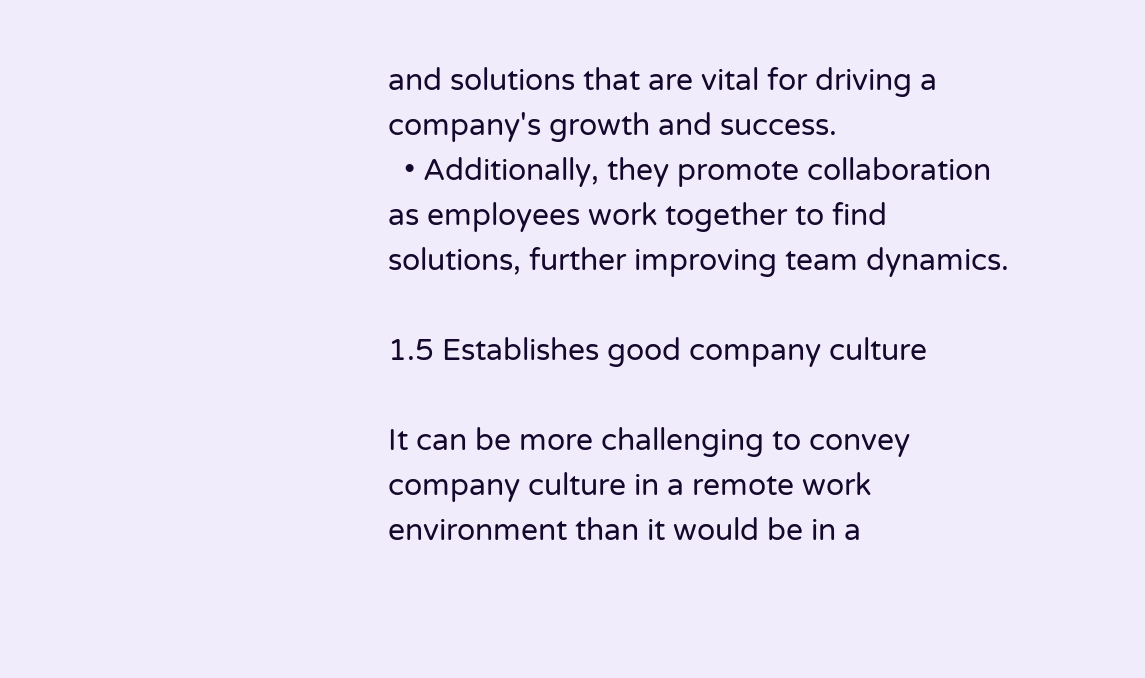and solutions that are vital for driving a company's growth and success.
  • Additionally, they promote collaboration as employees work together to find solutions, further improving team dynamics.

1.5 Establishes good company culture

It can be more challenging to convey company culture in a remote work environment than it would be in a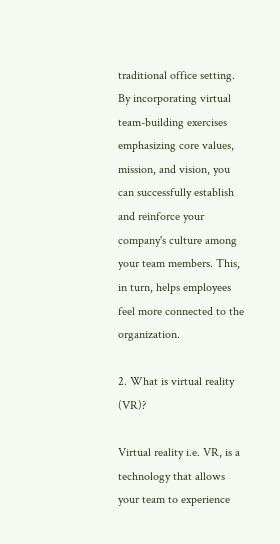traditional office setting. By incorporating virtual team-building exercises emphasizing core values, mission, and vision, you can successfully establish and reinforce your company's culture among your team members. This, in turn, helps employees feel more connected to the organization.

2. What is virtual reality (VR)?

Virtual reality i.e. VR, is a technology that allows your team to experience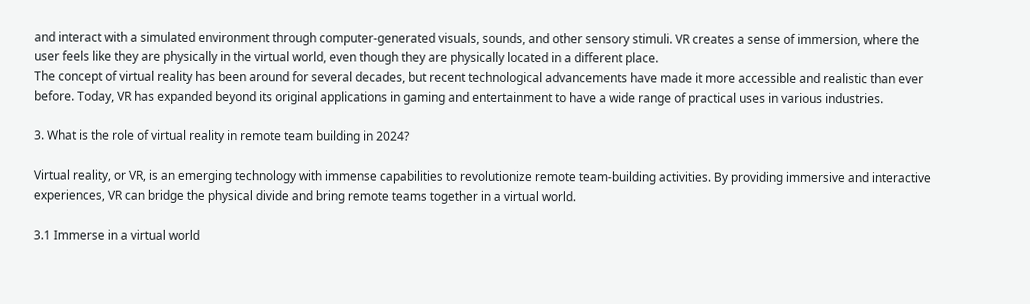and interact with a simulated environment through computer-generated visuals, sounds, and other sensory stimuli. VR creates a sense of immersion, where the user feels like they are physically in the virtual world, even though they are physically located in a different place.
The concept of virtual reality has been around for several decades, but recent technological advancements have made it more accessible and realistic than ever before. Today, VR has expanded beyond its original applications in gaming and entertainment to have a wide range of practical uses in various industries.

3. What is the role of virtual reality in remote team building in 2024?

Virtual reality, or VR, is an emerging technology with immense capabilities to revolutionize remote team-building activities. By providing immersive and interactive experiences, VR can bridge the physical divide and bring remote teams together in a virtual world.

3.1 Immerse in a virtual world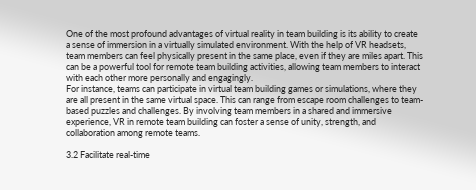One of the most profound advantages of virtual reality in team building is its ability to create a sense of immersion in a virtually simulated environment. With the help of VR headsets, team members can feel physically present in the same place, even if they are miles apart. This can be a powerful tool for remote team building activities, allowing team members to interact with each other more personally and engagingly.
For instance, teams can participate in virtual team building games or simulations, where they are all present in the same virtual space. This can range from escape room challenges to team-based puzzles and challenges. By involving team members in a shared and immersive experience, VR in remote team building can foster a sense of unity, strength, and collaboration among remote teams.

3.2 Facilitate real-time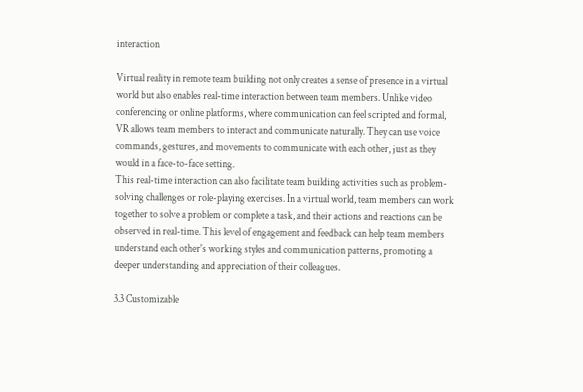interaction

Virtual reality in remote team building not only creates a sense of presence in a virtual world but also enables real-time interaction between team members. Unlike video conferencing or online platforms, where communication can feel scripted and formal, VR allows team members to interact and communicate naturally. They can use voice commands, gestures, and movements to communicate with each other, just as they would in a face-to-face setting.
This real-time interaction can also facilitate team building activities such as problem-solving challenges or role-playing exercises. In a virtual world, team members can work together to solve a problem or complete a task, and their actions and reactions can be observed in real-time. This level of engagement and feedback can help team members understand each other's working styles and communication patterns, promoting a deeper understanding and appreciation of their colleagues.

3.3 Customizable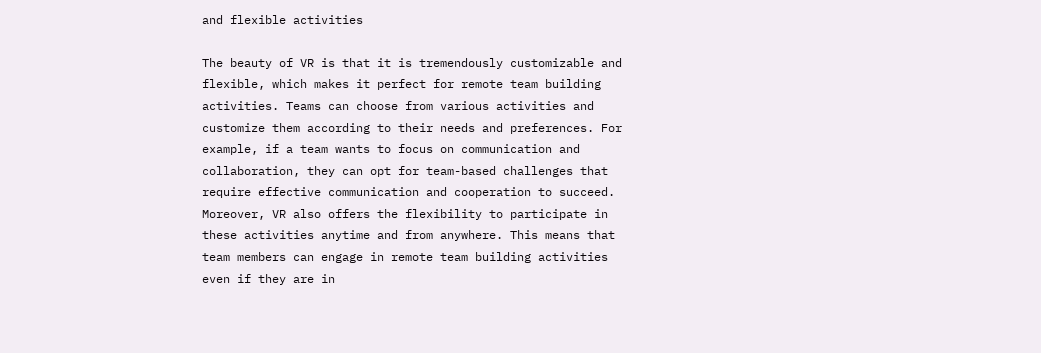and flexible activities

The beauty of VR is that it is tremendously customizable and flexible, which makes it perfect for remote team building activities. Teams can choose from various activities and customize them according to their needs and preferences. For example, if a team wants to focus on communication and collaboration, they can opt for team-based challenges that require effective communication and cooperation to succeed.
Moreover, VR also offers the flexibility to participate in these activities anytime and from anywhere. This means that team members can engage in remote team building activities even if they are in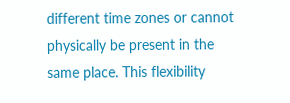different time zones or cannot physically be present in the same place. This flexibility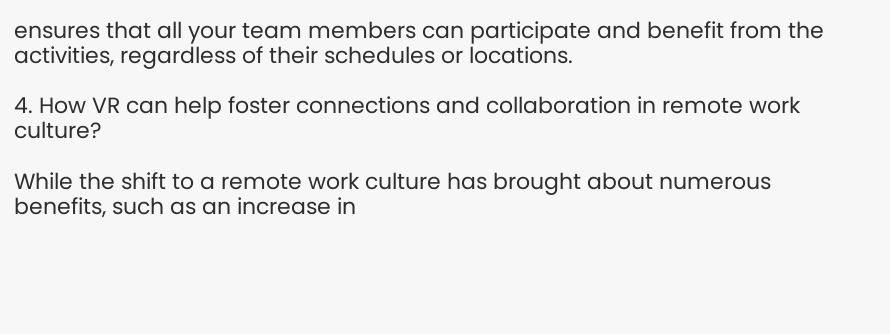ensures that all your team members can participate and benefit from the activities, regardless of their schedules or locations.

4. How VR can help foster connections and collaboration in remote work culture?

While the shift to a remote work culture has brought about numerous benefits, such as an increase in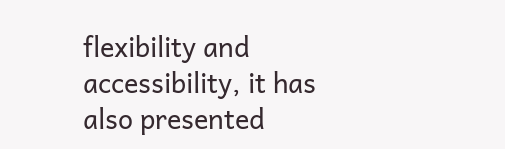flexibility and accessibility, it has also presented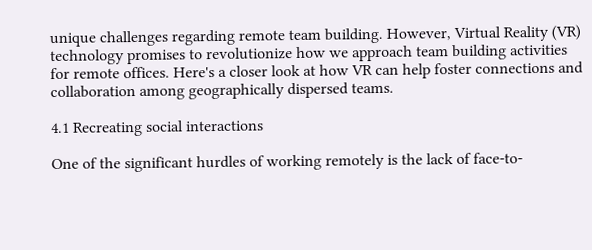unique challenges regarding remote team building. However, Virtual Reality (VR) technology promises to revolutionize how we approach team building activities for remote offices. Here's a closer look at how VR can help foster connections and collaboration among geographically dispersed teams.

4.1 Recreating social interactions

One of the significant hurdles of working remotely is the lack of face-to-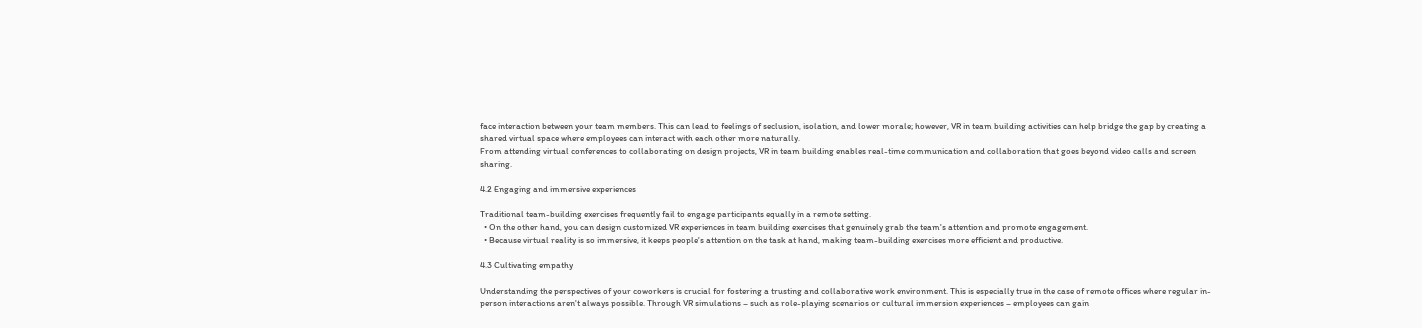face interaction between your team members. This can lead to feelings of seclusion, isolation, and lower morale; however, VR in team building activities can help bridge the gap by creating a shared virtual space where employees can interact with each other more naturally.
From attending virtual conferences to collaborating on design projects, VR in team building enables real-time communication and collaboration that goes beyond video calls and screen sharing.

4.2 Engaging and immersive experiences

Traditional team-building exercises frequently fail to engage participants equally in a remote setting.
  • On the other hand, you can design customized VR experiences in team building exercises that genuinely grab the team's attention and promote engagement.
  • Because virtual reality is so immersive, it keeps people's attention on the task at hand, making team-building exercises more efficient and productive.

4.3 Cultivating empathy

Understanding the perspectives of your coworkers is crucial for fostering a trusting and collaborative work environment. This is especially true in the case of remote offices where regular in-person interactions aren't always possible. Through VR simulations – such as role-playing scenarios or cultural immersion experiences – employees can gain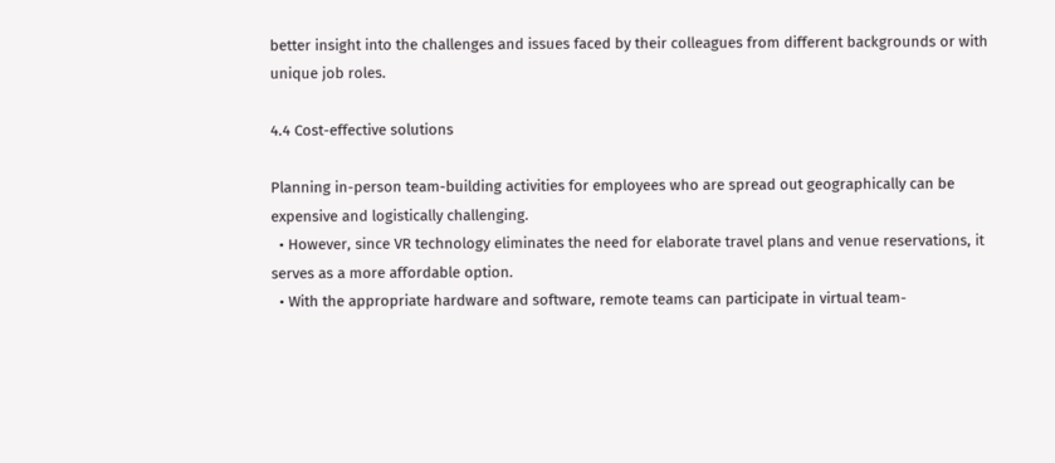better insight into the challenges and issues faced by their colleagues from different backgrounds or with unique job roles.

4.4 Cost-effective solutions

Planning in-person team-building activities for employees who are spread out geographically can be expensive and logistically challenging.
  • However, since VR technology eliminates the need for elaborate travel plans and venue reservations, it serves as a more affordable option.
  • With the appropriate hardware and software, remote teams can participate in virtual team-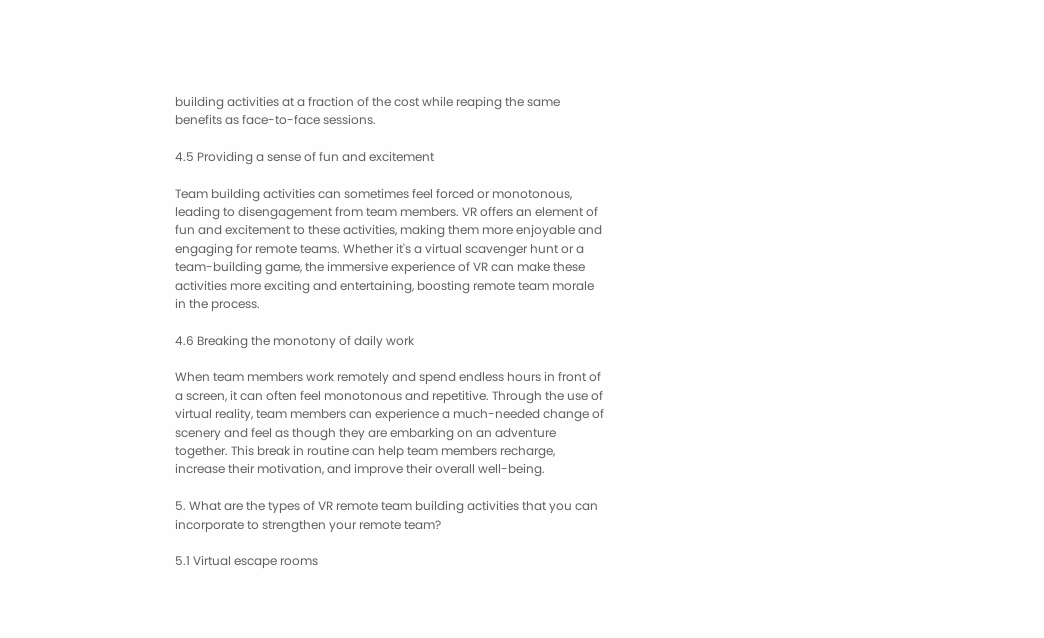building activities at a fraction of the cost while reaping the same benefits as face-to-face sessions.

4.5 Providing a sense of fun and excitement

Team building activities can sometimes feel forced or monotonous, leading to disengagement from team members. VR offers an element of fun and excitement to these activities, making them more enjoyable and engaging for remote teams. Whether it's a virtual scavenger hunt or a team-building game, the immersive experience of VR can make these activities more exciting and entertaining, boosting remote team morale in the process.

4.6 Breaking the monotony of daily work

When team members work remotely and spend endless hours in front of a screen, it can often feel monotonous and repetitive. Through the use of virtual reality, team members can experience a much-needed change of scenery and feel as though they are embarking on an adventure together. This break in routine can help team members recharge, increase their motivation, and improve their overall well-being.

5. What are the types of VR remote team building activities that you can incorporate to strengthen your remote team?

5.1 Virtual escape rooms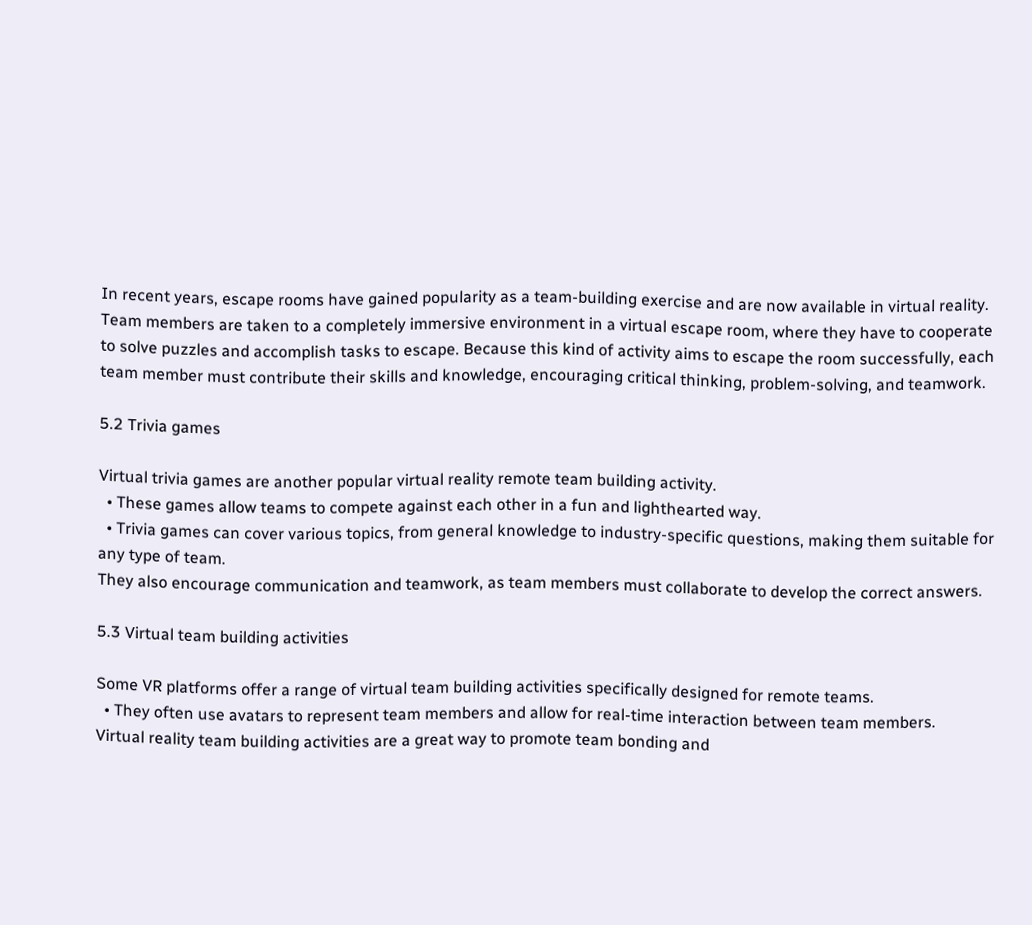In recent years, escape rooms have gained popularity as a team-building exercise and are now available in virtual reality. Team members are taken to a completely immersive environment in a virtual escape room, where they have to cooperate to solve puzzles and accomplish tasks to escape. Because this kind of activity aims to escape the room successfully, each team member must contribute their skills and knowledge, encouraging critical thinking, problem-solving, and teamwork.

5.2 Trivia games

Virtual trivia games are another popular virtual reality remote team building activity.
  • These games allow teams to compete against each other in a fun and lighthearted way.
  • Trivia games can cover various topics, from general knowledge to industry-specific questions, making them suitable for any type of team.
They also encourage communication and teamwork, as team members must collaborate to develop the correct answers.

5.3 Virtual team building activities

Some VR platforms offer a range of virtual team building activities specifically designed for remote teams.
  • They often use avatars to represent team members and allow for real-time interaction between team members.
Virtual reality team building activities are a great way to promote team bonding and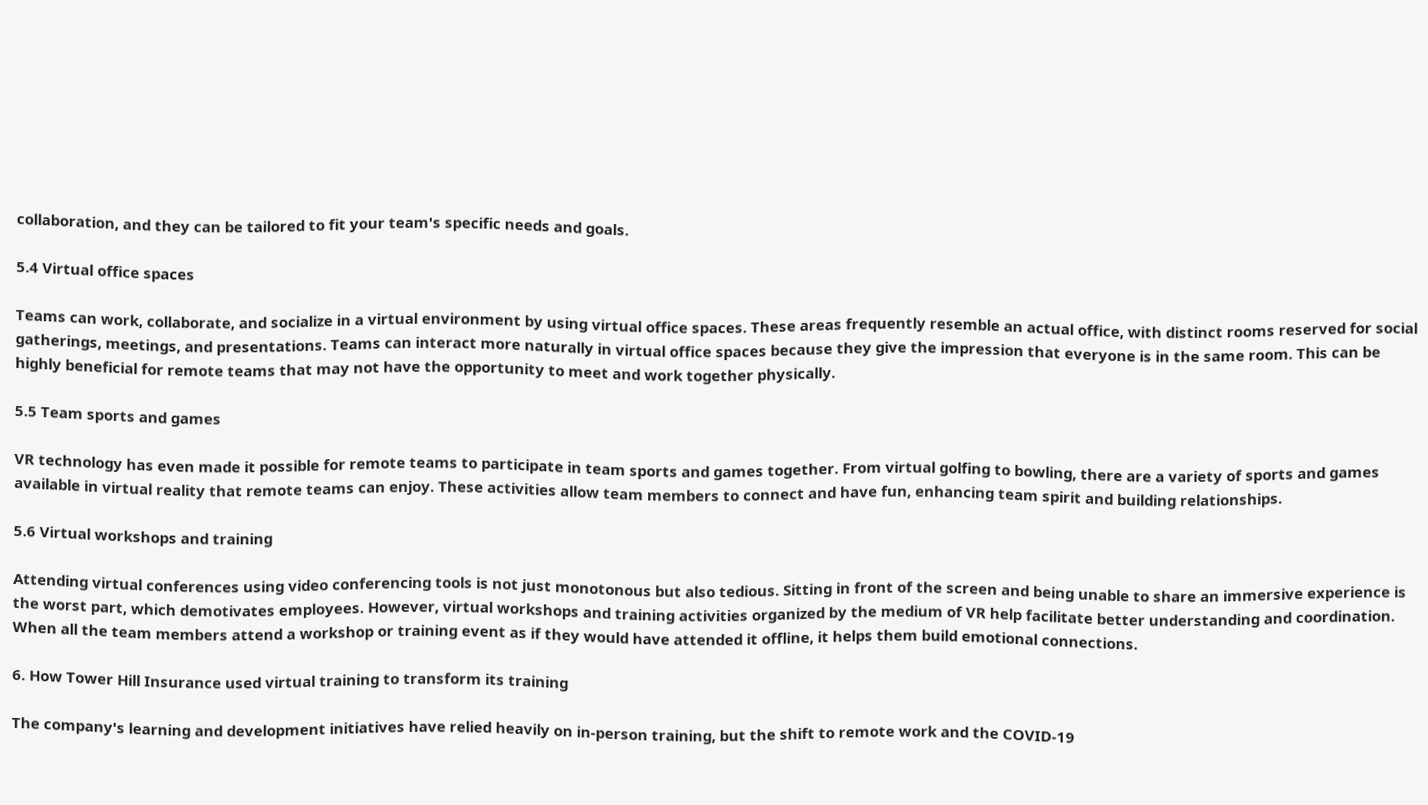collaboration, and they can be tailored to fit your team's specific needs and goals.

5.4 Virtual office spaces

Teams can work, collaborate, and socialize in a virtual environment by using virtual office spaces. These areas frequently resemble an actual office, with distinct rooms reserved for social gatherings, meetings, and presentations. Teams can interact more naturally in virtual office spaces because they give the impression that everyone is in the same room. This can be highly beneficial for remote teams that may not have the opportunity to meet and work together physically.

5.5 Team sports and games

VR technology has even made it possible for remote teams to participate in team sports and games together. From virtual golfing to bowling, there are a variety of sports and games available in virtual reality that remote teams can enjoy. These activities allow team members to connect and have fun, enhancing team spirit and building relationships.

5.6 Virtual workshops and training

Attending virtual conferences using video conferencing tools is not just monotonous but also tedious. Sitting in front of the screen and being unable to share an immersive experience is the worst part, which demotivates employees. However, virtual workshops and training activities organized by the medium of VR help facilitate better understanding and coordination. When all the team members attend a workshop or training event as if they would have attended it offline, it helps them build emotional connections.

6. How Tower Hill Insurance used virtual training to transform its training

The company's learning and development initiatives have relied heavily on in-person training, but the shift to remote work and the COVID-19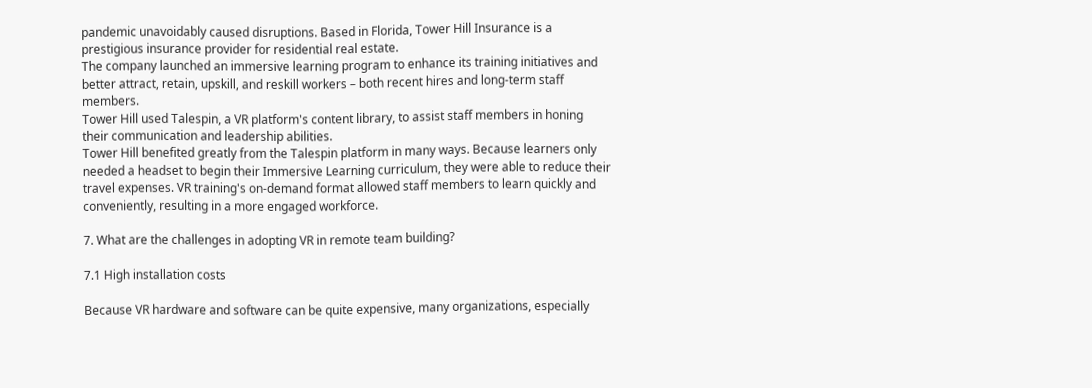pandemic unavoidably caused disruptions. Based in Florida, Tower Hill Insurance is a prestigious insurance provider for residential real estate.
The company launched an immersive learning program to enhance its training initiatives and better attract, retain, upskill, and reskill workers – both recent hires and long-term staff members.
Tower Hill used Talespin, a VR platform's content library, to assist staff members in honing their communication and leadership abilities.
Tower Hill benefited greatly from the Talespin platform in many ways. Because learners only needed a headset to begin their Immersive Learning curriculum, they were able to reduce their travel expenses. VR training's on-demand format allowed staff members to learn quickly and conveniently, resulting in a more engaged workforce.

7. What are the challenges in adopting VR in remote team building?

7.1 High installation costs

Because VR hardware and software can be quite expensive, many organizations, especially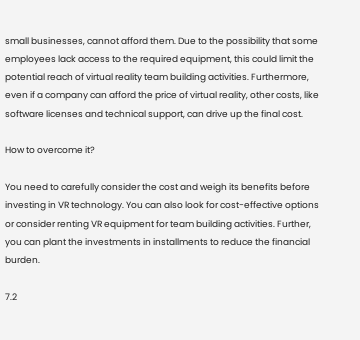small businesses, cannot afford them. Due to the possibility that some employees lack access to the required equipment, this could limit the potential reach of virtual reality team building activities. Furthermore, even if a company can afford the price of virtual reality, other costs, like software licenses and technical support, can drive up the final cost.

How to overcome it?

You need to carefully consider the cost and weigh its benefits before investing in VR technology. You can also look for cost-effective options or consider renting VR equipment for team building activities. Further, you can plant the investments in installments to reduce the financial burden.

7.2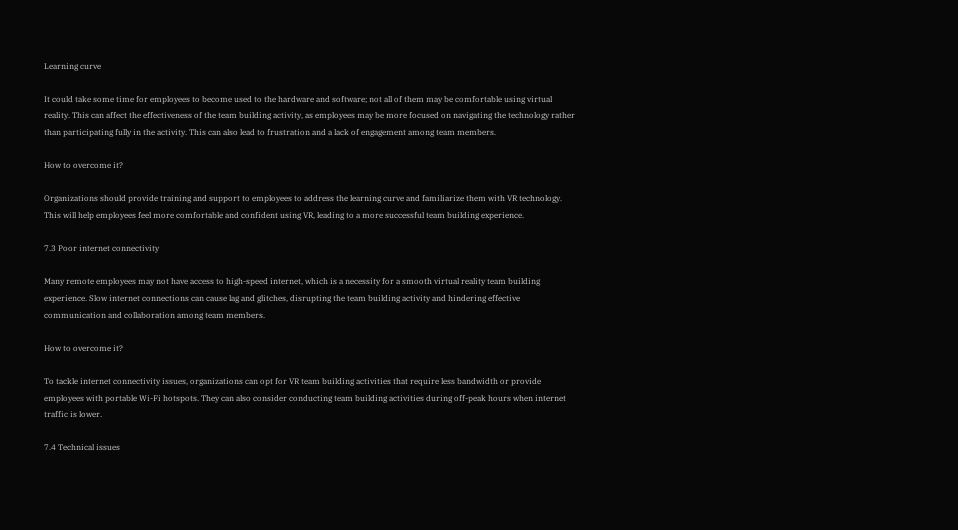Learning curve

It could take some time for employees to become used to the hardware and software; not all of them may be comfortable using virtual reality. This can affect the effectiveness of the team building activity, as employees may be more focused on navigating the technology rather than participating fully in the activity. This can also lead to frustration and a lack of engagement among team members.

How to overcome it?

Organizations should provide training and support to employees to address the learning curve and familiarize them with VR technology. This will help employees feel more comfortable and confident using VR, leading to a more successful team building experience.

7.3 Poor internet connectivity

Many remote employees may not have access to high-speed internet, which is a necessity for a smooth virtual reality team building experience. Slow internet connections can cause lag and glitches, disrupting the team building activity and hindering effective communication and collaboration among team members.

How to overcome it?

To tackle internet connectivity issues, organizations can opt for VR team building activities that require less bandwidth or provide employees with portable Wi-Fi hotspots. They can also consider conducting team building activities during off-peak hours when internet traffic is lower.

7.4 Technical issues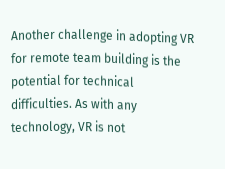Another challenge in adopting VR for remote team building is the potential for technical difficulties. As with any technology, VR is not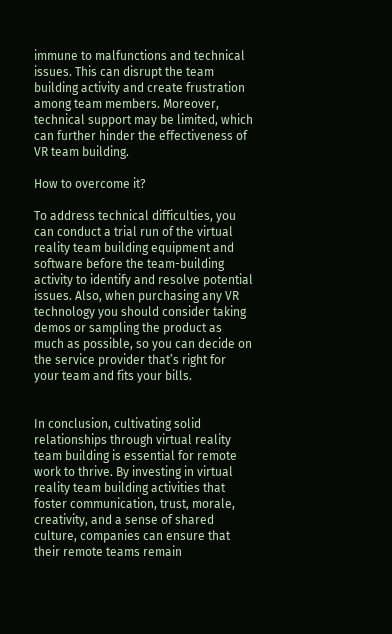immune to malfunctions and technical issues. This can disrupt the team building activity and create frustration among team members. Moreover, technical support may be limited, which can further hinder the effectiveness of VR team building.

How to overcome it?

To address technical difficulties, you can conduct a trial run of the virtual reality team building equipment and software before the team-building activity to identify and resolve potential issues. Also, when purchasing any VR technology you should consider taking demos or sampling the product as much as possible, so you can decide on the service provider that’s right for your team and fits your bills.


In conclusion, cultivating solid relationships through virtual reality team building is essential for remote work to thrive. By investing in virtual reality team building activities that foster communication, trust, morale, creativity, and a sense of shared culture, companies can ensure that their remote teams remain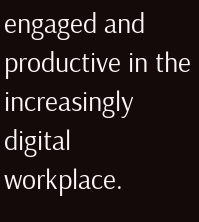engaged and productive in the increasingly digital workplace.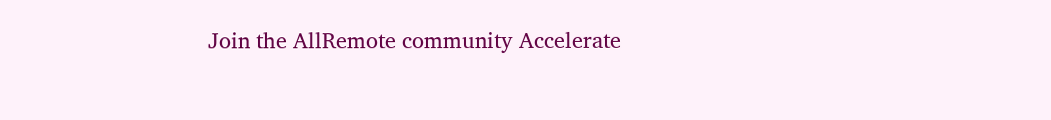Join the AllRemote community Accelerate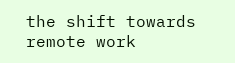the shift towards remote work